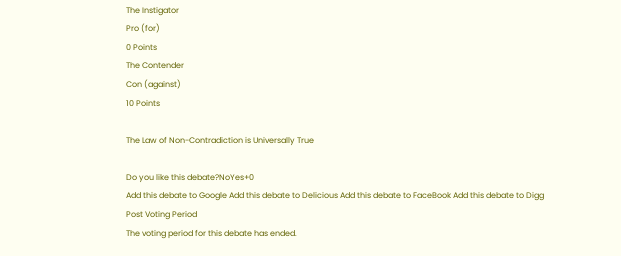The Instigator
Pro (for)
0 Points
The Contender
Con (against)
10 Points

The Law of Non-Contradiction is Universally True

Do you like this debate?NoYes+0
Add this debate to Google Add this debate to Delicious Add this debate to FaceBook Add this debate to Digg
Post Voting Period
The voting period for this debate has ended.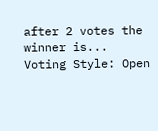after 2 votes the winner is...
Voting Style: Open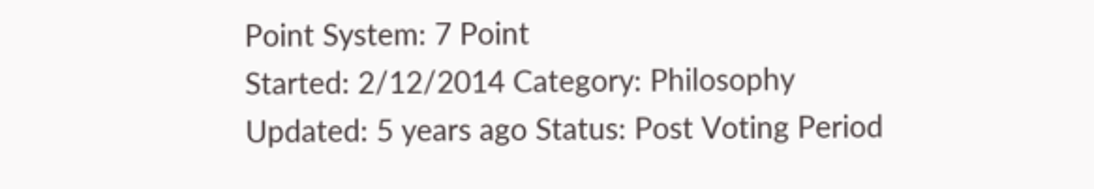Point System: 7 Point
Started: 2/12/2014 Category: Philosophy
Updated: 5 years ago Status: Post Voting Period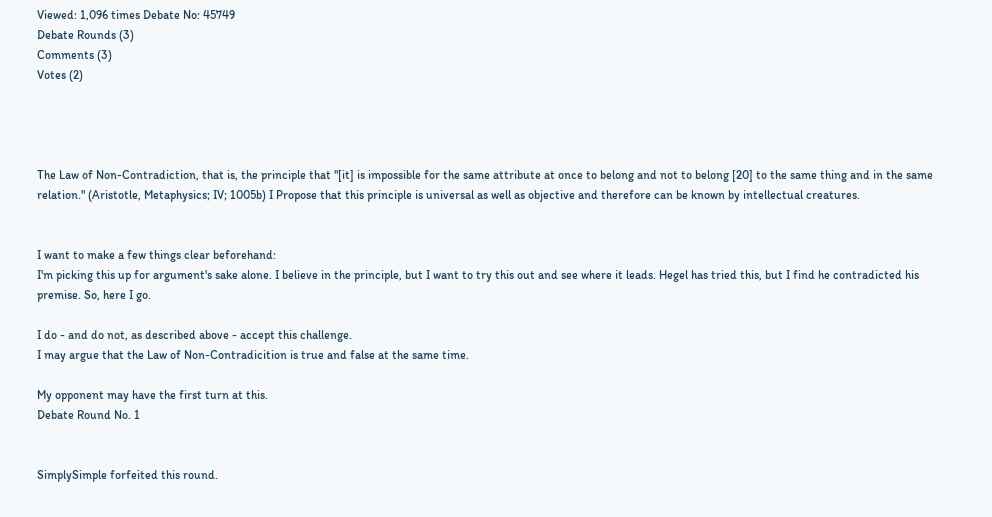Viewed: 1,096 times Debate No: 45749
Debate Rounds (3)
Comments (3)
Votes (2)




The Law of Non-Contradiction, that is, the principle that "[it] is impossible for the same attribute at once to belong and not to belong [20] to the same thing and in the same relation." (Aristotle, Metaphysics; IV; 1005b) I Propose that this principle is universal as well as objective and therefore can be known by intellectual creatures.


I want to make a few things clear beforehand:
I'm picking this up for argument's sake alone. I believe in the principle, but I want to try this out and see where it leads. Hegel has tried this, but I find he contradicted his premise. So, here I go.

I do - and do not, as described above - accept this challenge.
I may argue that the Law of Non-Contradicition is true and false at the same time.

My opponent may have the first turn at this.
Debate Round No. 1


SimplySimple forfeited this round.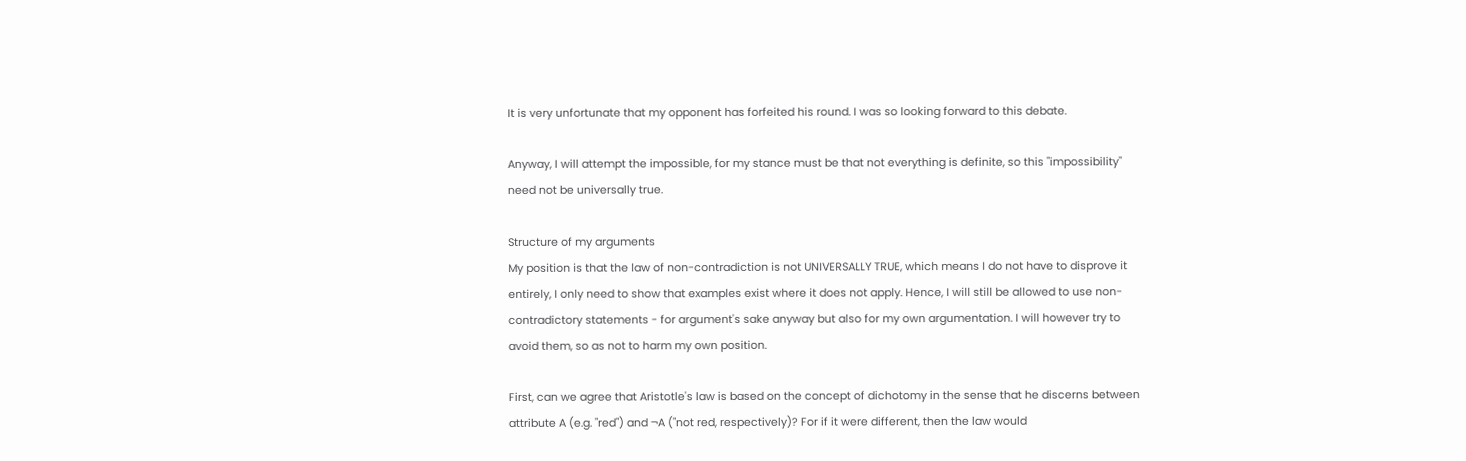It is very unfortunate that my opponent has forfeited his round. I was so looking forward to this debate.

Anyway, I will attempt the impossible, for my stance must be that not everything is definite, so this "impossibility" need not be universally true.

Structure of my arguments
My position is that the law of non-contradiction is not UNIVERSALLY TRUE, which means I do not have to disprove it entirely, I only need to show that examples exist where it does not apply. Hence, I will still be allowed to use non-contradictory statements - for argument's sake anyway but also for my own argumentation. I will however try to avoid them, so as not to harm my own position.

First, can we agree that Aristotle's law is based on the concept of dichotomy in the sense that he discerns between attribute A (e.g. "red") and ¬A ("not red, respectively)? For if it were different, then the law would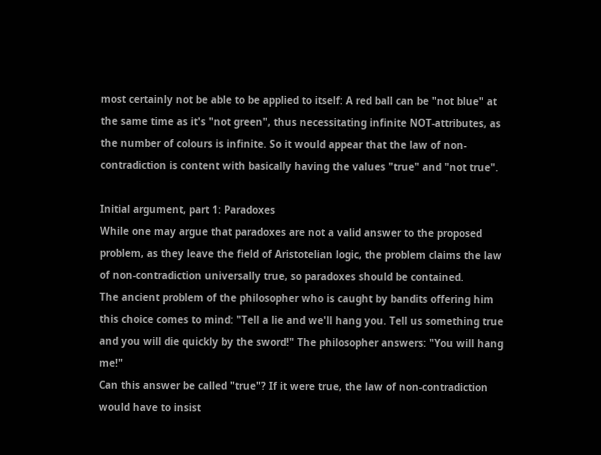most certainly not be able to be applied to itself: A red ball can be "not blue" at the same time as it's "not green", thus necessitating infinite NOT-attributes, as the number of colours is infinite. So it would appear that the law of non-contradiction is content with basically having the values "true" and "not true".

Initial argument, part 1: Paradoxes
While one may argue that paradoxes are not a valid answer to the proposed problem, as they leave the field of Aristotelian logic, the problem claims the law of non-contradiction universally true, so paradoxes should be contained.
The ancient problem of the philosopher who is caught by bandits offering him this choice comes to mind: "Tell a lie and we'll hang you. Tell us something true and you will die quickly by the sword!" The philosopher answers: "You will hang me!"
Can this answer be called "true"? If it were true, the law of non-contradiction would have to insist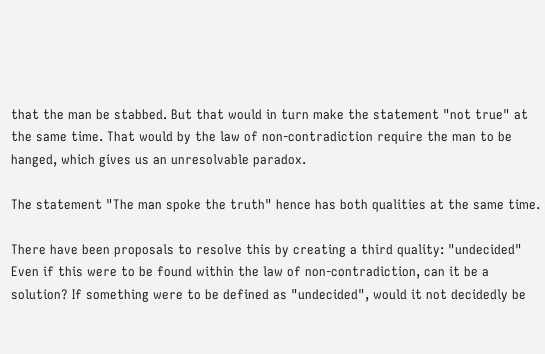that the man be stabbed. But that would in turn make the statement "not true" at the same time. That would by the law of non-contradiction require the man to be hanged, which gives us an unresolvable paradox.

The statement "The man spoke the truth" hence has both qualities at the same time.

There have been proposals to resolve this by creating a third quality: "undecided"
Even if this were to be found within the law of non-contradiction, can it be a solution? If something were to be defined as "undecided", would it not decidedly be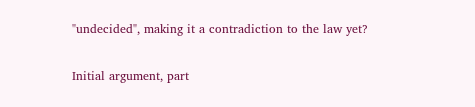"undecided", making it a contradiction to the law yet?

Initial argument, part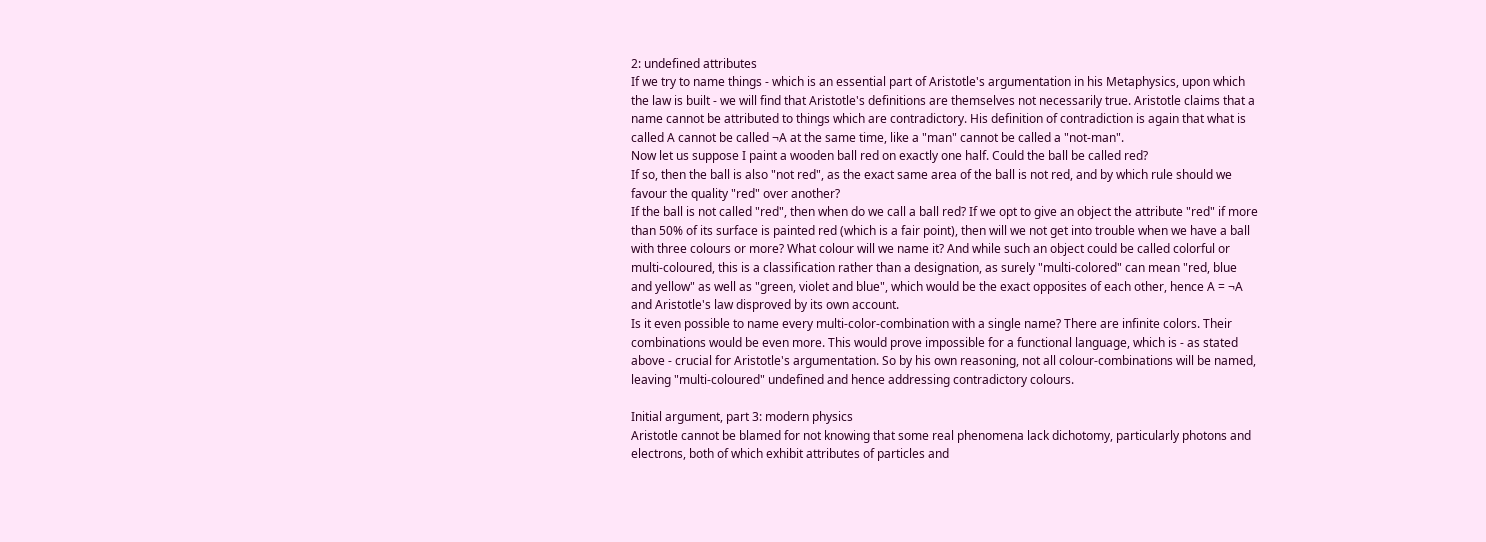2: undefined attributes
If we try to name things - which is an essential part of Aristotle's argumentation in his Metaphysics, upon which the law is built - we will find that Aristotle's definitions are themselves not necessarily true. Aristotle claims that a name cannot be attributed to things which are contradictory. His definition of contradiction is again that what is called A cannot be called ¬A at the same time, like a "man" cannot be called a "not-man".
Now let us suppose I paint a wooden ball red on exactly one half. Could the ball be called red?
If so, then the ball is also "not red", as the exact same area of the ball is not red, and by which rule should we favour the quality "red" over another?
If the ball is not called "red", then when do we call a ball red? If we opt to give an object the attribute "red" if more than 50% of its surface is painted red (which is a fair point), then will we not get into trouble when we have a ball with three colours or more? What colour will we name it? And while such an object could be called colorful or multi-coloured, this is a classification rather than a designation, as surely "multi-colored" can mean "red, blue and yellow" as well as "green, violet and blue", which would be the exact opposites of each other, hence A = ¬A and Aristotle's law disproved by its own account.
Is it even possible to name every multi-color-combination with a single name? There are infinite colors. Their combinations would be even more. This would prove impossible for a functional language, which is - as stated above - crucial for Aristotle's argumentation. So by his own reasoning, not all colour-combinations will be named, leaving "multi-coloured" undefined and hence addressing contradictory colours.

Initial argument, part 3: modern physics
Aristotle cannot be blamed for not knowing that some real phenomena lack dichotomy, particularly photons and electrons, both of which exhibit attributes of particles and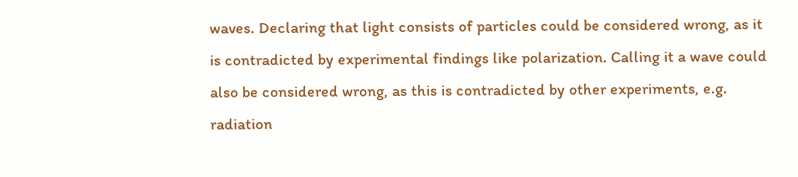waves. Declaring that light consists of particles could be considered wrong, as it is contradicted by experimental findings like polarization. Calling it a wave could also be considered wrong, as this is contradicted by other experiments, e.g. radiation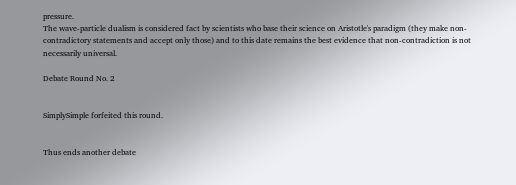pressure.
The wave-particle dualism is considered fact by scientists who base their science on Aristotle's paradigm (they make non-contradictory statements and accept only those) and to this date remains the best evidence that non-contradiction is not necessarily universal.

Debate Round No. 2


SimplySimple forfeited this round.


Thus ends another debate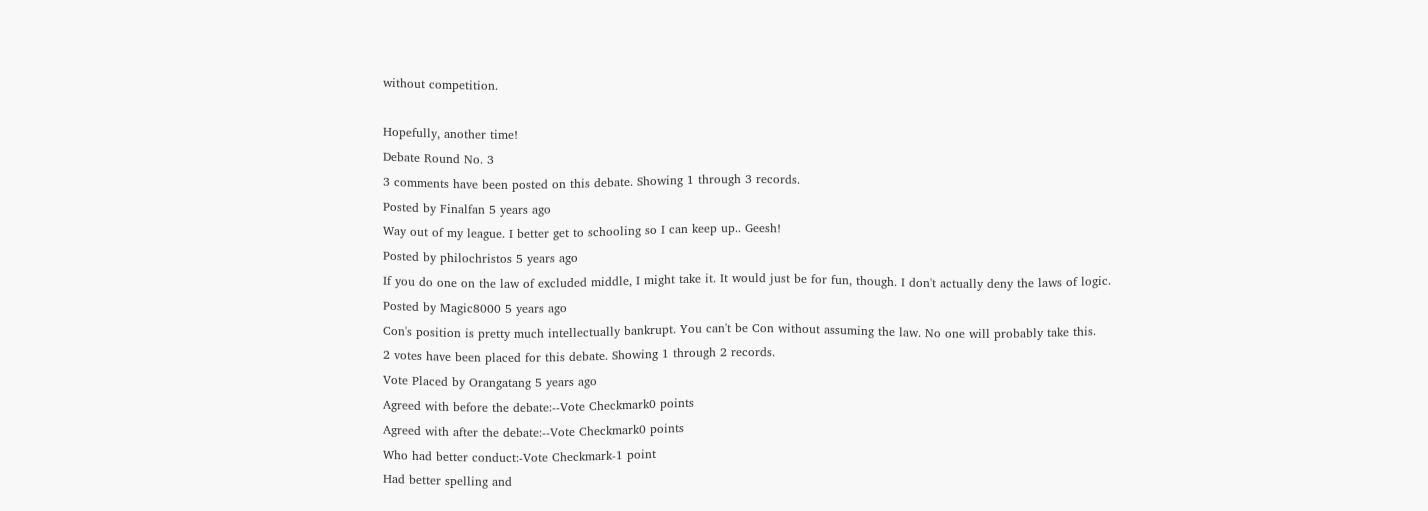without competition.

Hopefully, another time!
Debate Round No. 3
3 comments have been posted on this debate. Showing 1 through 3 records.
Posted by Finalfan 5 years ago
Way out of my league. I better get to schooling so I can keep up.. Geesh!
Posted by philochristos 5 years ago
If you do one on the law of excluded middle, I might take it. It would just be for fun, though. I don't actually deny the laws of logic.
Posted by Magic8000 5 years ago
Con's position is pretty much intellectually bankrupt. You can't be Con without assuming the law. No one will probably take this.
2 votes have been placed for this debate. Showing 1 through 2 records.
Vote Placed by Orangatang 5 years ago
Agreed with before the debate:--Vote Checkmark0 points
Agreed with after the debate:--Vote Checkmark0 points
Who had better conduct:-Vote Checkmark-1 point
Had better spelling and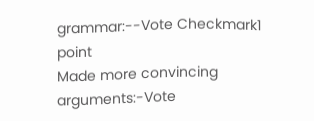grammar:--Vote Checkmark1 point
Made more convincing arguments:-Vote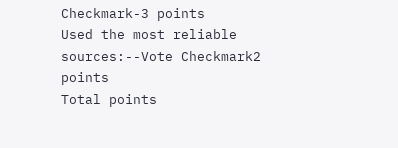Checkmark-3 points
Used the most reliable sources:--Vote Checkmark2 points
Total points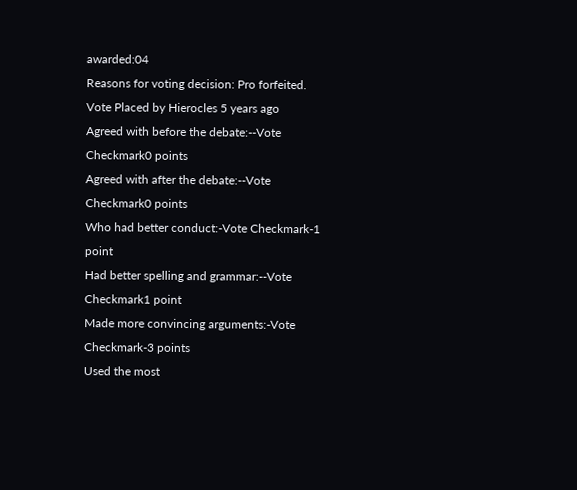awarded:04
Reasons for voting decision: Pro forfeited.
Vote Placed by Hierocles 5 years ago
Agreed with before the debate:--Vote Checkmark0 points
Agreed with after the debate:--Vote Checkmark0 points
Who had better conduct:-Vote Checkmark-1 point
Had better spelling and grammar:--Vote Checkmark1 point
Made more convincing arguments:-Vote Checkmark-3 points
Used the most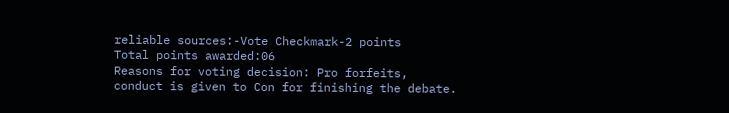reliable sources:-Vote Checkmark-2 points
Total points awarded:06
Reasons for voting decision: Pro forfeits, conduct is given to Con for finishing the debate.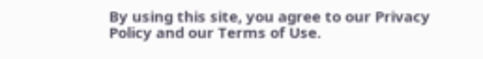By using this site, you agree to our Privacy Policy and our Terms of Use.